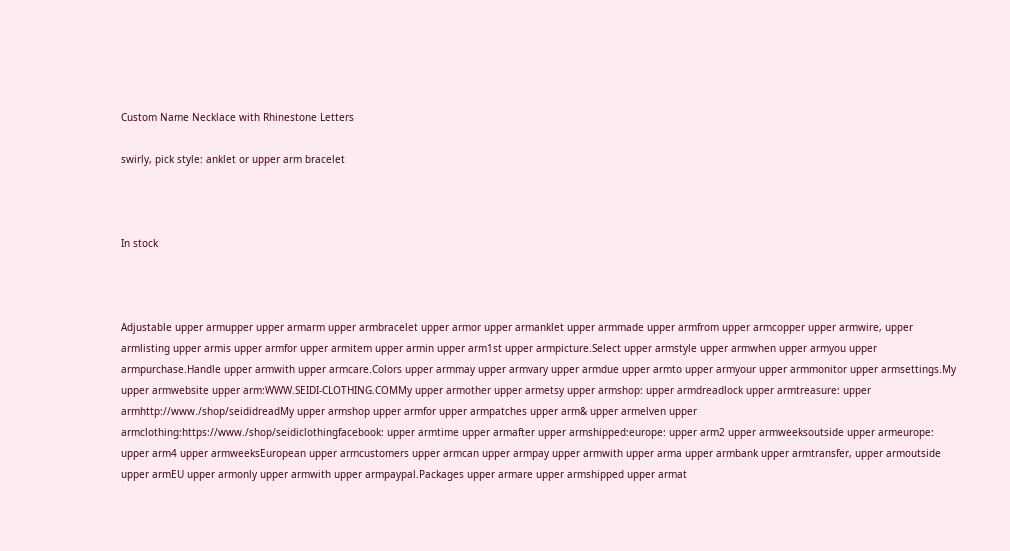Custom Name Necklace with Rhinestone Letters

swirly, pick style: anklet or upper arm bracelet



In stock



Adjustable upper armupper upper armarm upper armbracelet upper armor upper armanklet upper armmade upper armfrom upper armcopper upper armwire, upper armlisting upper armis upper armfor upper armitem upper armin upper arm1st upper armpicture.Select upper armstyle upper armwhen upper armyou upper armpurchase.Handle upper armwith upper armcare.Colors upper armmay upper armvary upper armdue upper armto upper armyour upper armmonitor upper armsettings.My upper armwebsite upper arm:WWW.SEIDI-CLOTHING.COMMy upper armother upper armetsy upper armshop: upper armdreadlock upper armtreasure: upper armhttp://www./shop/seididreadMy upper armshop upper armfor upper armpatches upper arm& upper armelven upper armclothing:https://www./shop/seidiclothingfacebook: upper armtime upper armafter upper armshipped:europe: upper arm2 upper armweeksoutside upper armeurope: upper arm4 upper armweeksEuropean upper armcustomers upper armcan upper armpay upper armwith upper arma upper armbank upper armtransfer, upper armoutside upper armEU upper armonly upper armwith upper armpaypal.Packages upper armare upper armshipped upper armat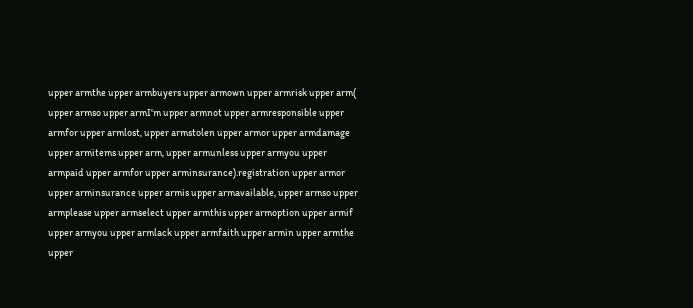upper armthe upper armbuyers upper armown upper armrisk upper arm( upper armso upper armI'm upper armnot upper armresponsible upper armfor upper armlost, upper armstolen upper armor upper armdamage upper armitems upper arm, upper armunless upper armyou upper armpaid upper armfor upper arminsurance).registration upper armor upper arminsurance upper armis upper armavailable, upper armso upper armplease upper armselect upper armthis upper armoption upper armif upper armyou upper armlack upper armfaith upper armin upper armthe upper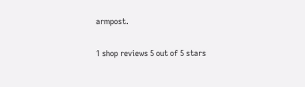armpost.

1 shop reviews 5 out of 5 stars